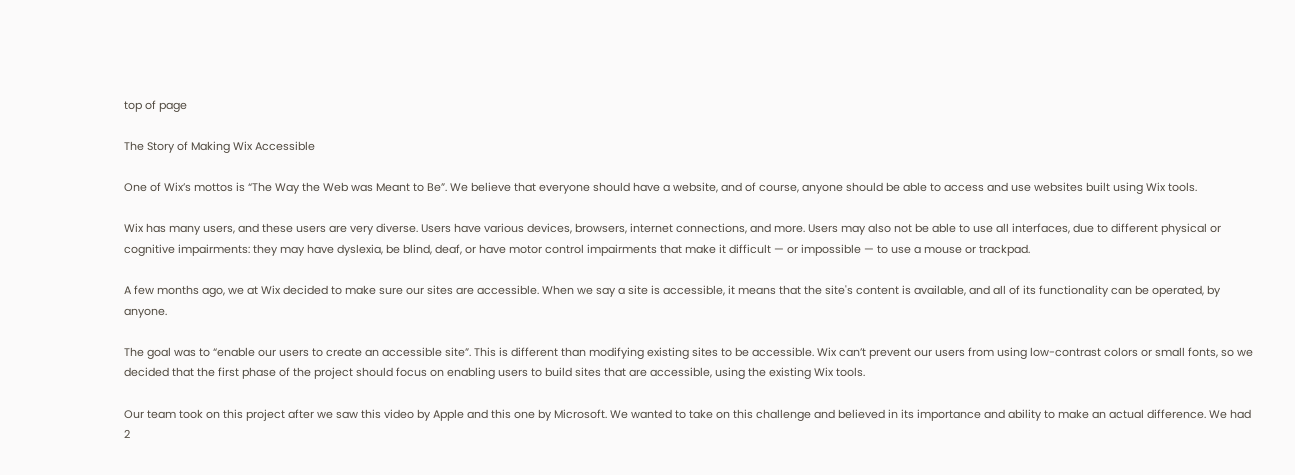top of page

The Story of Making Wix Accessible

One of Wix’s mottos is “The Way the Web was Meant to Be”. We believe that everyone should have a website, and of course, anyone should be able to access and use websites built using Wix tools.

Wix has many users, and these users are very diverse. Users have various devices, browsers, internet connections, and more. Users may also not be able to use all interfaces, due to different physical or cognitive impairments: they may have dyslexia, be blind, deaf, or have motor control impairments that make it difficult — or impossible — to use a mouse or trackpad.

A few months ago, we at Wix decided to make sure our sites are accessible. When we say a site is accessible, it means that the site's content is available, and all of its functionality can be operated, by anyone.

The goal was to “enable our users to create an accessible site”. This is different than modifying existing sites to be accessible. Wix can’t prevent our users from using low-contrast colors or small fonts, so we decided that the first phase of the project should focus on enabling users to build sites that are accessible, using the existing Wix tools.

Our team took on this project after we saw this video by Apple and this one by Microsoft. We wanted to take on this challenge and believed in its importance and ability to make an actual difference. We had 2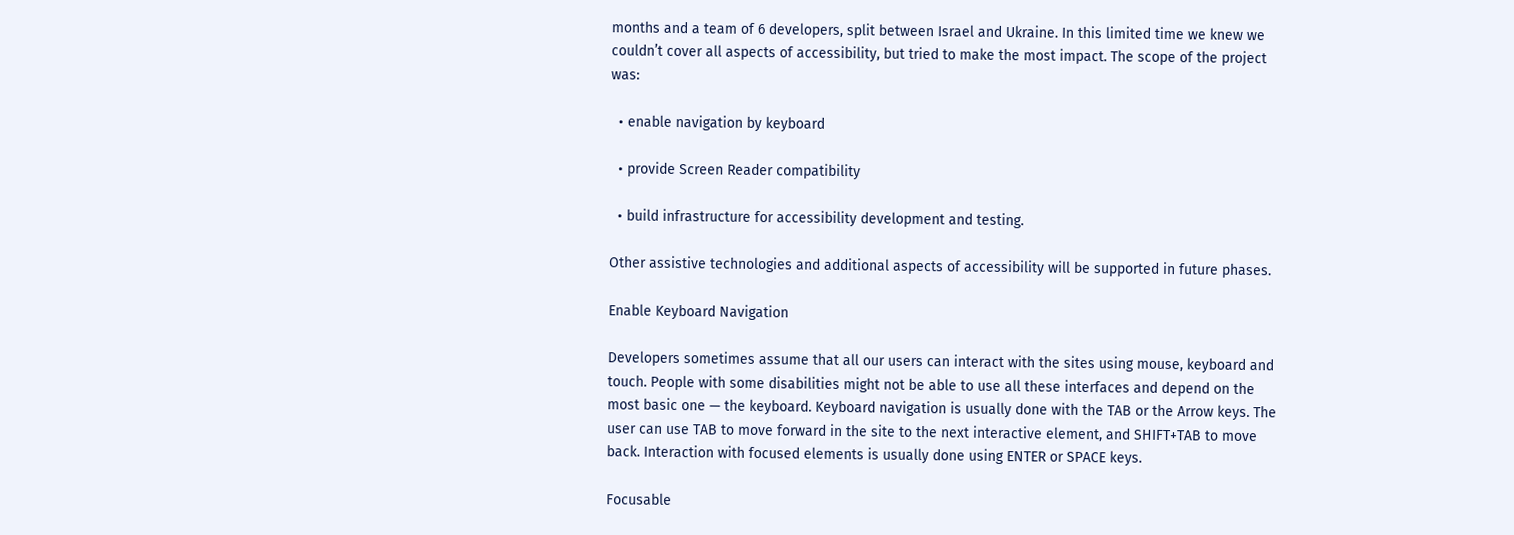months and a team of 6 developers, split between Israel and Ukraine. In this limited time we knew we couldn’t cover all aspects of accessibility, but tried to make the most impact. The scope of the project was:

  • enable navigation by keyboard

  • provide Screen Reader compatibility

  • build infrastructure for accessibility development and testing.

Other assistive technologies and additional aspects of accessibility will be supported in future phases.

Enable Keyboard Navigation

Developers sometimes assume that all our users can interact with the sites using mouse, keyboard and touch. People with some disabilities might not be able to use all these interfaces and depend on the most basic one — the keyboard. Keyboard navigation is usually done with the TAB or the Arrow keys. The user can use TAB to move forward in the site to the next interactive element, and SHIFT+TAB to move back. Interaction with focused elements is usually done using ENTER or SPACE keys.

Focusable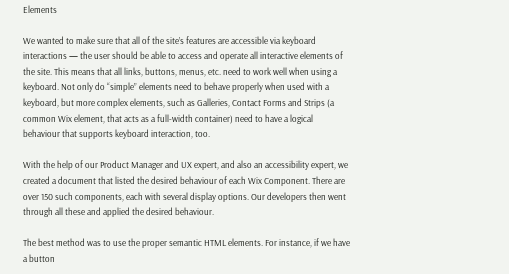Elements

We wanted to make sure that all of the site’s features are accessible via keyboard interactions — the user should be able to access and operate all interactive elements of the site. This means that all links, buttons, menus, etc. need to work well when using a keyboard. Not only do “simple” elements need to behave properly when used with a keyboard, but more complex elements, such as Galleries, Contact Forms and Strips (a common Wix element, that acts as a full-width container) need to have a logical behaviour that supports keyboard interaction, too.

With the help of our Product Manager and UX expert, and also an accessibility expert, we created a document that listed the desired behaviour of each Wix Component. There are over 150 such components, each with several display options. Our developers then went through all these and applied the desired behaviour.

The best method was to use the proper semantic HTML elements. For instance, if we have a button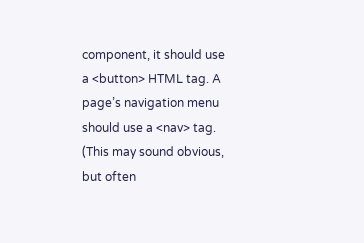component, it should use a <button> HTML tag. A page’s navigation menu should use a <nav> tag. (This may sound obvious, but often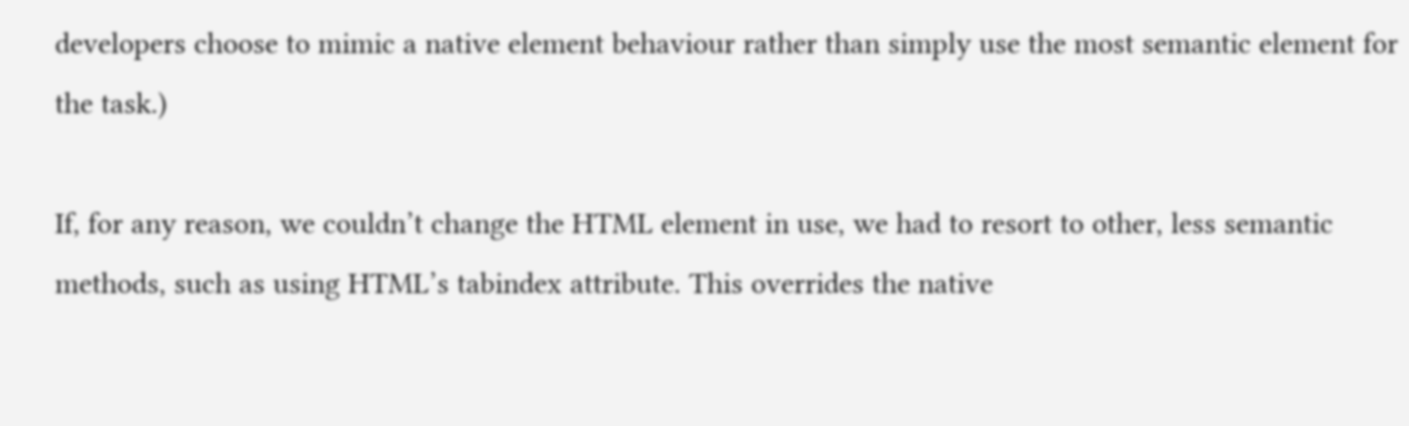developers choose to mimic a native element behaviour rather than simply use the most semantic element for the task.)

If, for any reason, we couldn’t change the HTML element in use, we had to resort to other, less semantic methods, such as using HTML’s tabindex attribute. This overrides the native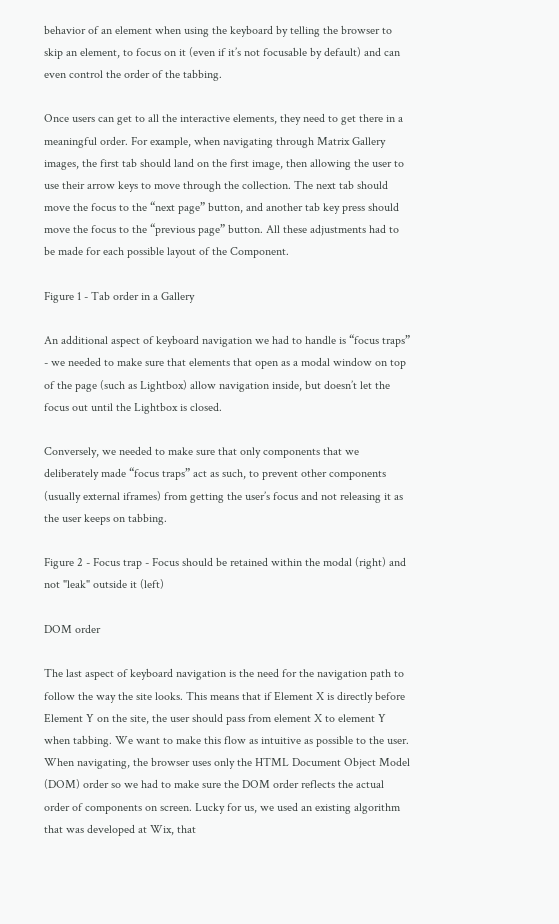behavior of an element when using the keyboard by telling the browser to skip an element, to focus on it (even if it’s not focusable by default) and can even control the order of the tabbing.

Once users can get to all the interactive elements, they need to get there in a meaningful order. For example, when navigating through Matrix Gallery images, the first tab should land on the first image, then allowing the user to use their arrow keys to move through the collection. The next tab should move the focus to the “next page” button, and another tab key press should move the focus to the “previous page” button. All these adjustments had to be made for each possible layout of the Component.

Figure 1 - Tab order in a Gallery

An additional aspect of keyboard navigation we had to handle is “focus traps” - we needed to make sure that elements that open as a modal window on top of the page (such as Lightbox) allow navigation inside, but doesn’t let the focus out until the Lightbox is closed.

Conversely, we needed to make sure that only components that we deliberately made “focus traps” act as such, to prevent other components (usually external iframes) from getting the user’s focus and not releasing it as the user keeps on tabbing.

Figure 2 - Focus trap - Focus should be retained within the modal (right) and not "leak" outside it (left)

DOM order

The last aspect of keyboard navigation is the need for the navigation path to follow the way the site looks. This means that if Element X is directly before Element Y on the site, the user should pass from element X to element Y when tabbing. We want to make this flow as intuitive as possible to the user. When navigating, the browser uses only the HTML Document Object Model (DOM) order so we had to make sure the DOM order reflects the actual order of components on screen. Lucky for us, we used an existing algorithm that was developed at Wix, that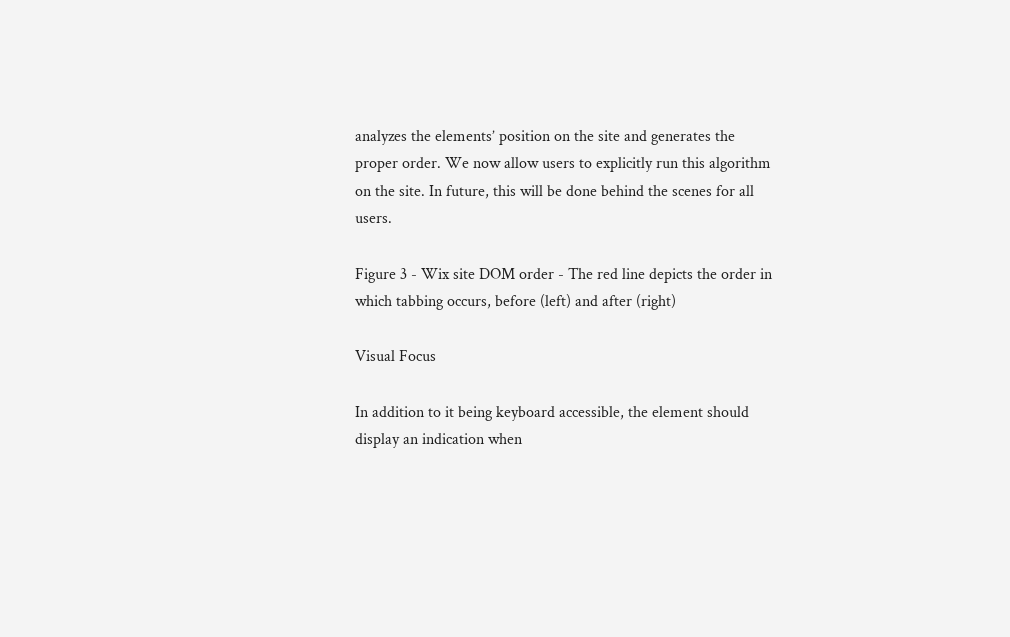analyzes the elements’ position on the site and generates the proper order. We now allow users to explicitly run this algorithm on the site. In future, this will be done behind the scenes for all users.

Figure 3 - Wix site DOM order - The red line depicts the order in which tabbing occurs, before (left) and after (right)

Visual Focus

In addition to it being keyboard accessible, the element should display an indication when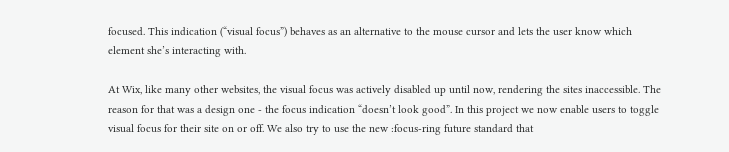focused. This indication (“visual focus”) behaves as an alternative to the mouse cursor and lets the user know which element she’s interacting with.

At Wix, like many other websites, the visual focus was actively disabled up until now, rendering the sites inaccessible. The reason for that was a design one - the focus indication “doesn’t look good”. In this project we now enable users to toggle visual focus for their site on or off. We also try to use the new :focus-ring future standard that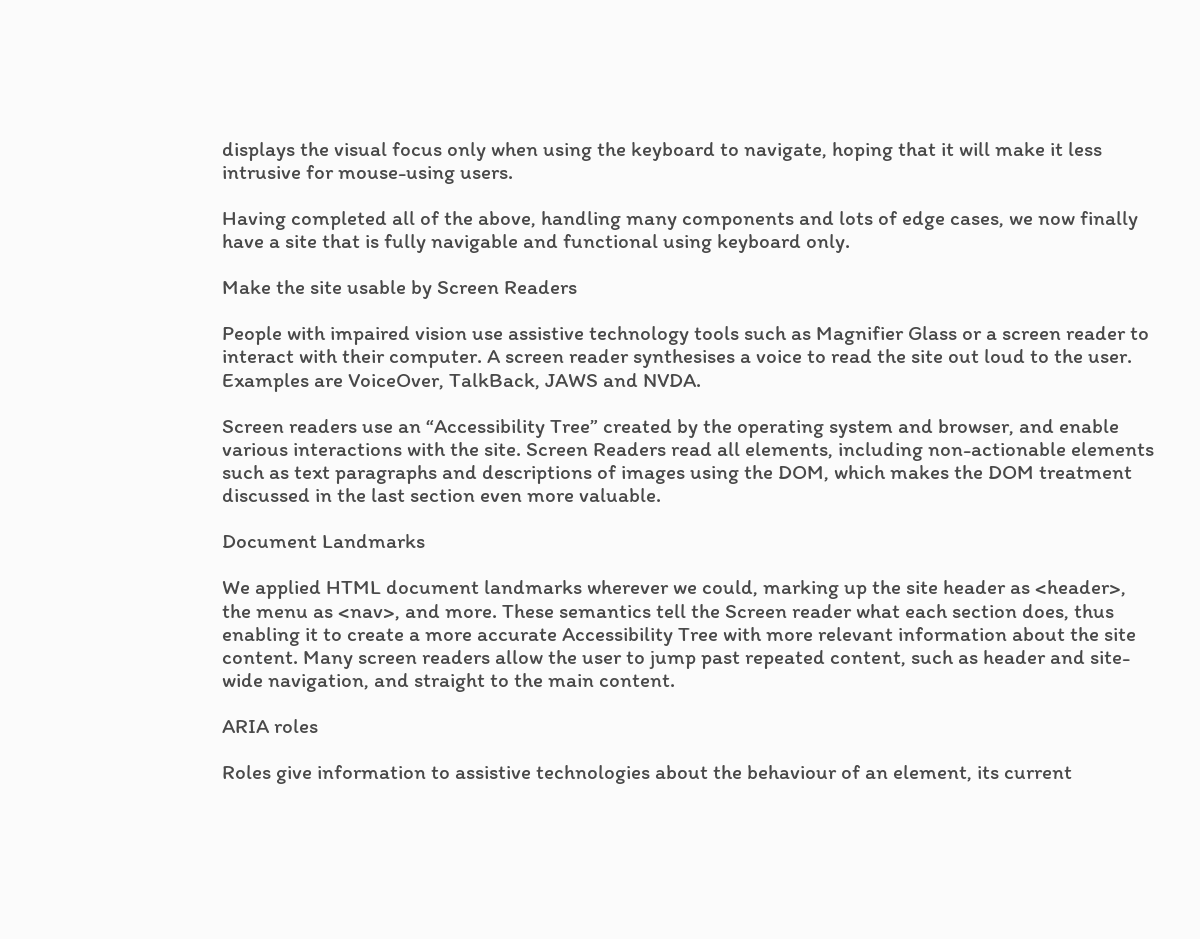displays the visual focus only when using the keyboard to navigate, hoping that it will make it less intrusive for mouse-using users.

Having completed all of the above, handling many components and lots of edge cases, we now finally have a site that is fully navigable and functional using keyboard only.

Make the site usable by Screen Readers

People with impaired vision use assistive technology tools such as Magnifier Glass or a screen reader to interact with their computer. A screen reader synthesises a voice to read the site out loud to the user. Examples are VoiceOver, TalkBack, JAWS and NVDA.

Screen readers use an “Accessibility Tree” created by the operating system and browser, and enable various interactions with the site. Screen Readers read all elements, including non-actionable elements such as text paragraphs and descriptions of images using the DOM, which makes the DOM treatment discussed in the last section even more valuable.

Document Landmarks

We applied HTML document landmarks wherever we could, marking up the site header as <header>, the menu as <nav>, and more. These semantics tell the Screen reader what each section does, thus enabling it to create a more accurate Accessibility Tree with more relevant information about the site content. Many screen readers allow the user to jump past repeated content, such as header and site-wide navigation, and straight to the main content.

ARIA roles

Roles give information to assistive technologies about the behaviour of an element, its current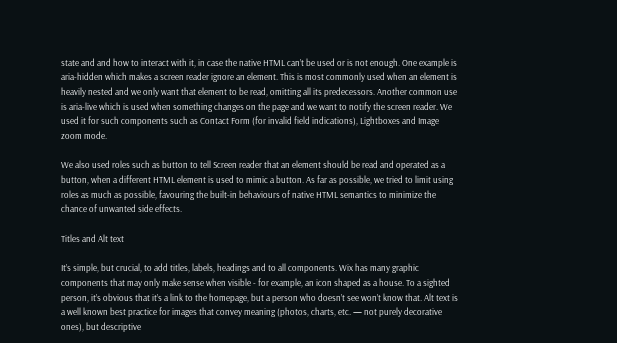state and and how to interact with it, in case the native HTML can’t be used or is not enough. One example is aria-hidden which makes a screen reader ignore an element. This is most commonly used when an element is heavily nested and we only want that element to be read, omitting all its predecessors. Another common use is aria-live which is used when something changes on the page and we want to notify the screen reader. We used it for such components such as Contact Form (for invalid field indications), Lightboxes and Image zoom mode.

We also used roles such as button to tell Screen reader that an element should be read and operated as a button, when a different HTML element is used to mimic a button. As far as possible, we tried to limit using roles as much as possible, favouring the built-in behaviours of native HTML semantics to minimize the chance of unwanted side effects.

Titles and Alt text

It’s simple, but crucial, to add titles, labels, headings and to all components. Wix has many graphic components that may only make sense when visible - for example, an icon shaped as a house. To a sighted person, it’s obvious that it’s a link to the homepage, but a person who doesn’t see won’t know that. Alt text is a well known best practice for images that convey meaning (photos, charts, etc. — not purely decorative ones), but descriptive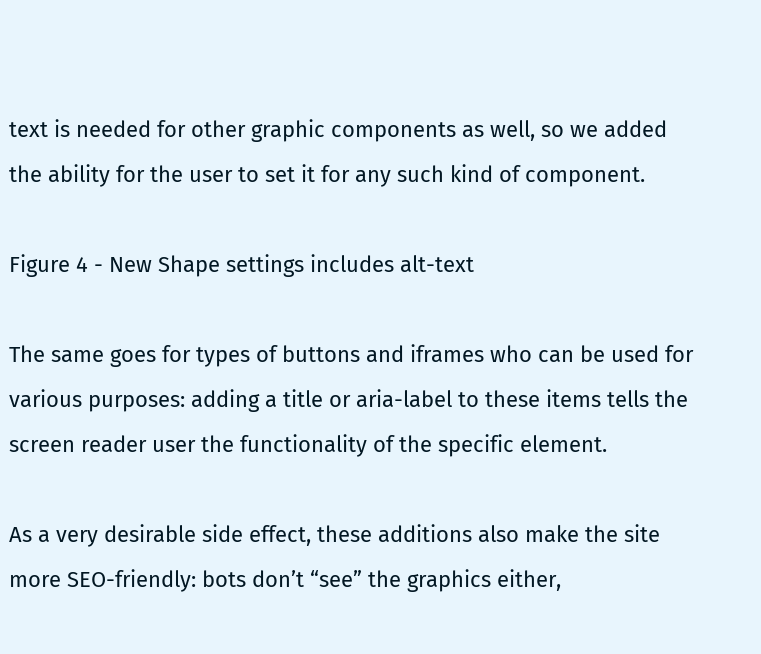text is needed for other graphic components as well, so we added the ability for the user to set it for any such kind of component.

Figure 4 - New Shape settings includes alt-text

The same goes for types of buttons and iframes who can be used for various purposes: adding a title or aria-label to these items tells the screen reader user the functionality of the specific element.

As a very desirable side effect, these additions also make the site more SEO-friendly: bots don’t “see” the graphics either,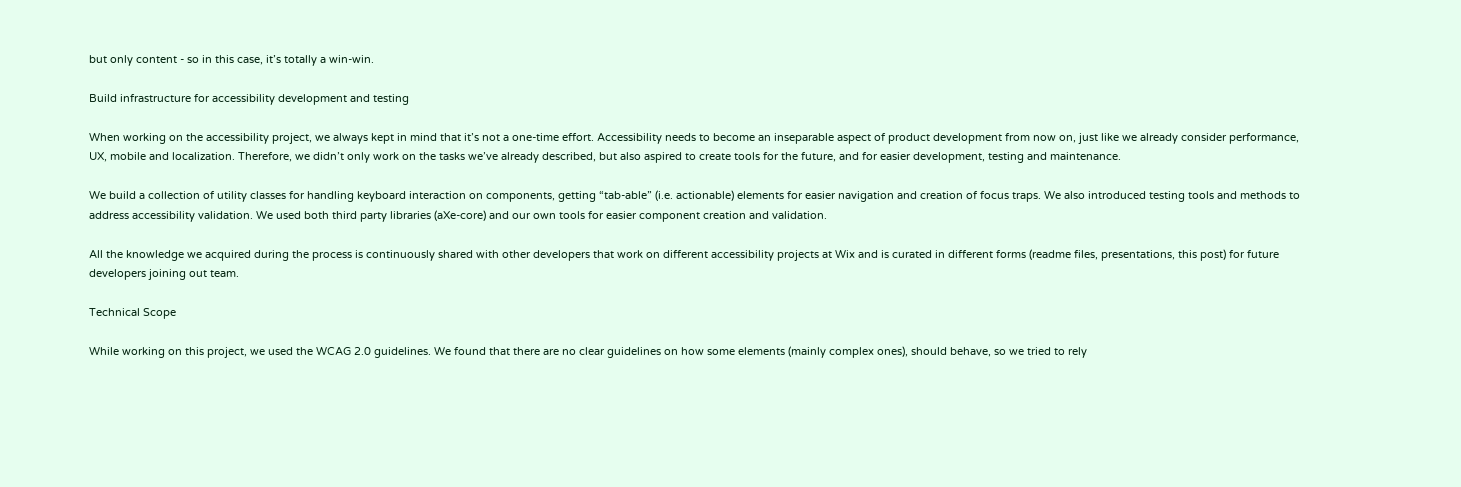but only content - so in this case, it’s totally a win-win.

Build infrastructure for accessibility development and testing

When working on the accessibility project, we always kept in mind that it’s not a one-time effort. Accessibility needs to become an inseparable aspect of product development from now on, just like we already consider performance, UX, mobile and localization. Therefore, we didn’t only work on the tasks we’ve already described, but also aspired to create tools for the future, and for easier development, testing and maintenance.

We build a collection of utility classes for handling keyboard interaction on components, getting “tab-able” (i.e. actionable) elements for easier navigation and creation of focus traps. We also introduced testing tools and methods to address accessibility validation. We used both third party libraries (aXe-core) and our own tools for easier component creation and validation.

All the knowledge we acquired during the process is continuously shared with other developers that work on different accessibility projects at Wix and is curated in different forms (readme files, presentations, this post) for future developers joining out team.

Technical Scope

While working on this project, we used the WCAG 2.0 guidelines. We found that there are no clear guidelines on how some elements (mainly complex ones), should behave, so we tried to rely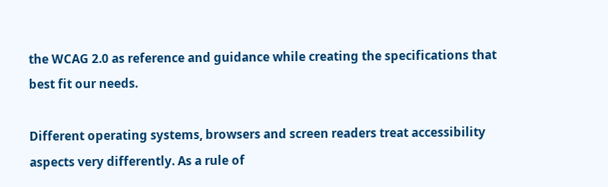the WCAG 2.0 as reference and guidance while creating the specifications that best fit our needs.

Different operating systems, browsers and screen readers treat accessibility aspects very differently. As a rule of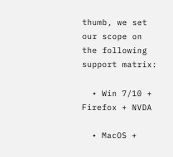thumb, we set our scope on the following support matrix:

  • Win 7/10 + Firefox + NVDA

  • MacOS +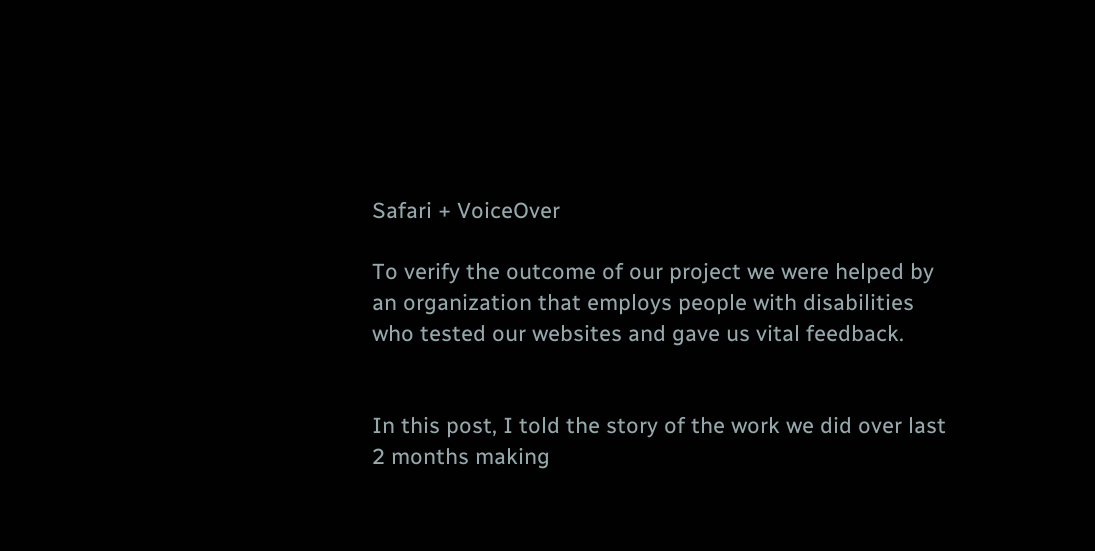Safari + VoiceOver

To verify the outcome of our project we were helped by an organization that employs people with disabilities who tested our websites and gave us vital feedback.


In this post, I told the story of the work we did over last 2 months making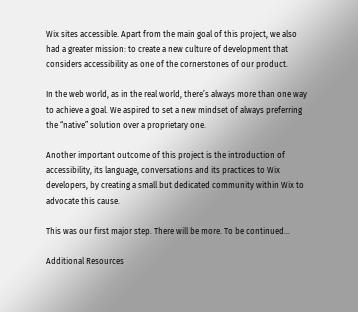Wix sites accessible. Apart from the main goal of this project, we also had a greater mission: to create a new culture of development that considers accessibility as one of the cornerstones of our product.

In the web world, as in the real world, there’s always more than one way to achieve a goal. We aspired to set a new mindset of always preferring the “native” solution over a proprietary one.

Another important outcome of this project is the introduction of accessibility, its language, conversations and its practices to Wix developers, by creating a small but dedicated community within Wix to advocate this cause.

This was our first major step. There will be more. To be continued...

Additional Resources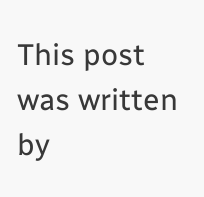This post was written by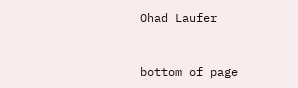Ohad Laufer


bottom of page